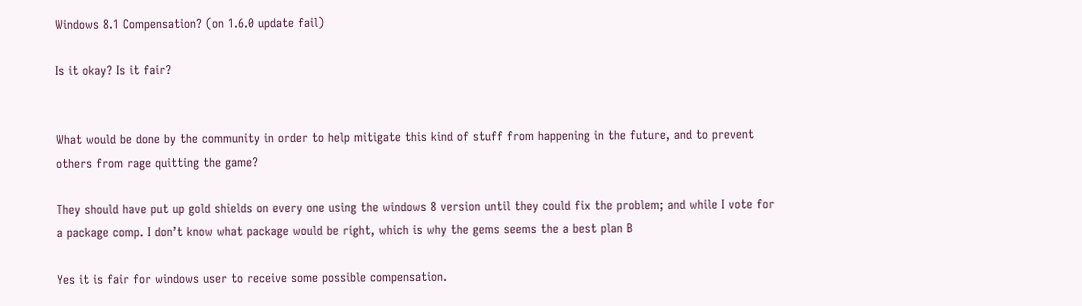Windows 8.1 Compensation? (on 1.6.0 update fail)

Is it okay? Is it fair?


What would be done by the community in order to help mitigate this kind of stuff from happening in the future, and to prevent others from rage quitting the game?

They should have put up gold shields on every one using the windows 8 version until they could fix the problem; and while I vote for a package comp. I don’t know what package would be right, which is why the gems seems the a best plan B

Yes it is fair for windows user to receive some possible compensation.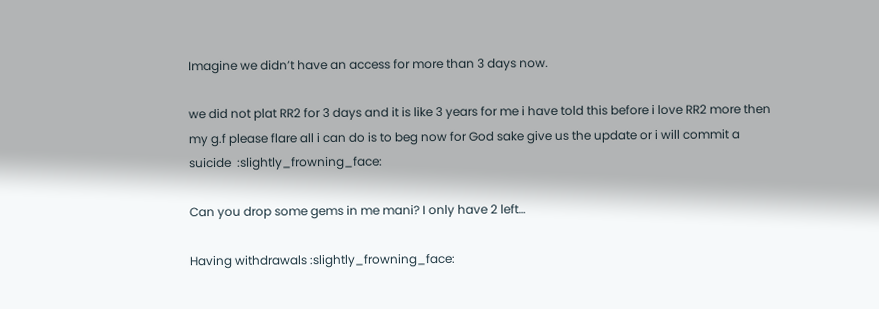Imagine we didn’t have an access for more than 3 days now.

we did not plat RR2 for 3 days and it is like 3 years for me i have told this before i love RR2 more then my g.f please flare all i can do is to beg now for God sake give us the update or i will commit a suicide  :slightly_frowning_face:

Can you drop some gems in me mani? I only have 2 left…

Having withdrawals :slightly_frowning_face: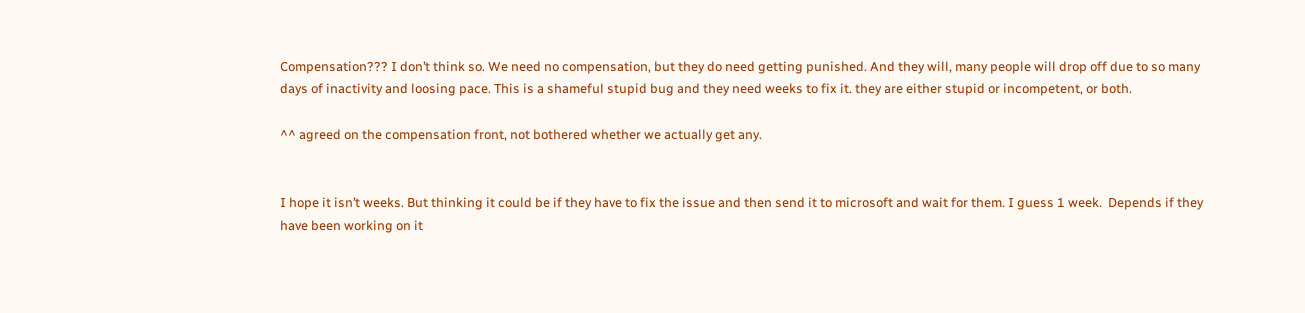Compensation??? I don’t think so. We need no compensation, but they do need getting punished. And they will, many people will drop off due to so many days of inactivity and loosing pace. This is a shameful stupid bug and they need weeks to fix it. they are either stupid or incompetent, or both.

^^ agreed on the compensation front, not bothered whether we actually get any.


I hope it isn’t weeks. But thinking it could be if they have to fix the issue and then send it to microsoft and wait for them. I guess 1 week.  Depends if they have been working on it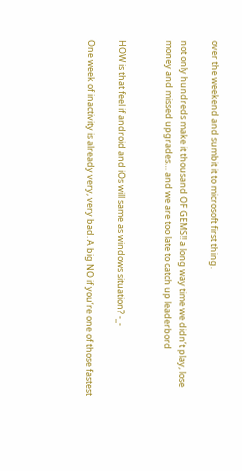over the weekend and sumbit it to microsoft first thing.

not only hundreds make it thousand OF GEMS!! a long way time we didn’t play, lose money and missed upgrades… and we are too late to catch up leaderbord


HOW is that feel if android and iOs will same as windows situation? -_-

One week of inactivity is already very, very bad. A big NO if you’re one of those fastest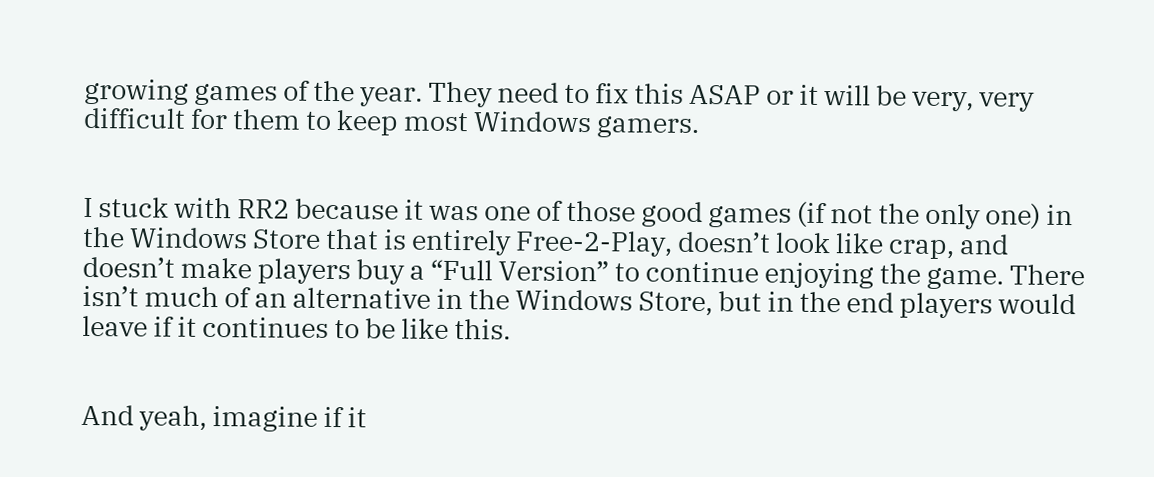growing games of the year. They need to fix this ASAP or it will be very, very difficult for them to keep most Windows gamers.


I stuck with RR2 because it was one of those good games (if not the only one) in the Windows Store that is entirely Free-2-Play, doesn’t look like crap, and doesn’t make players buy a “Full Version” to continue enjoying the game. There isn’t much of an alternative in the Windows Store, but in the end players would leave if it continues to be like this.


And yeah, imagine if it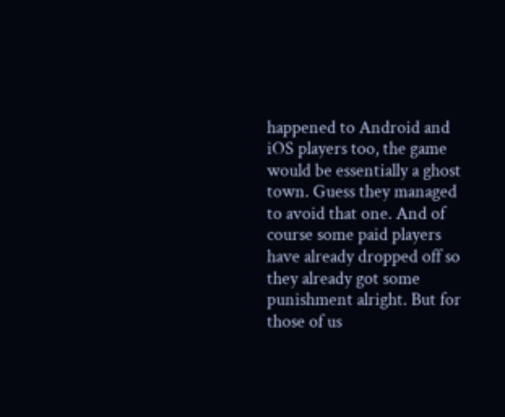happened to Android and iOS players too, the game would be essentially a ghost town. Guess they managed to avoid that one. And of course some paid players have already dropped off so they already got some punishment alright. But for those of us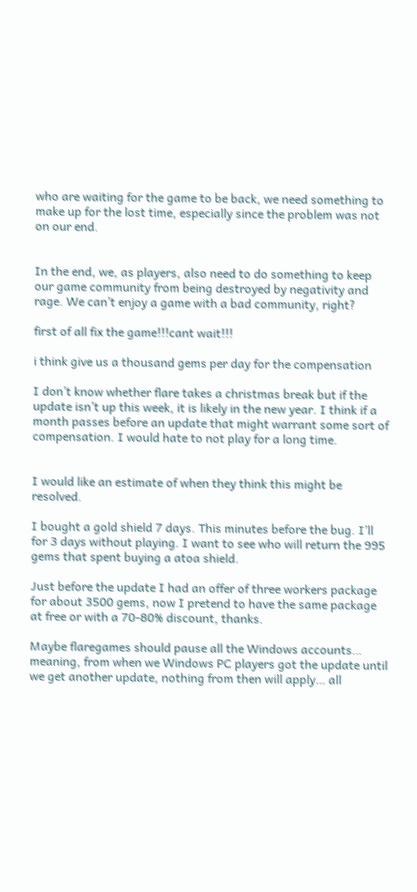who are waiting for the game to be back, we need something to make up for the lost time, especially since the problem was not on our end.


In the end, we, as players, also need to do something to keep our game community from being destroyed by negativity and rage. We can’t enjoy a game with a bad community, right?

first of all fix the game!!!cant wait!!!

i think give us a thousand gems per day for the compensation

I don’t know whether flare takes a christmas break but if the update isn’t up this week, it is likely in the new year. I think if a month passes before an update that might warrant some sort of compensation. I would hate to not play for a long time.


I would like an estimate of when they think this might be resolved.

I bought a gold shield 7 days. This minutes before the bug. I’ll for 3 days without playing. I want to see who will return the 995 gems that spent buying a atoa shield.

Just before the update I had an offer of three workers package for about 3500 gems, now I pretend to have the same package at free or with a 70-80% discount, thanks.

Maybe flaregames should pause all the Windows accounts… meaning, from when we Windows PC players got the update until we get another update, nothing from then will apply… all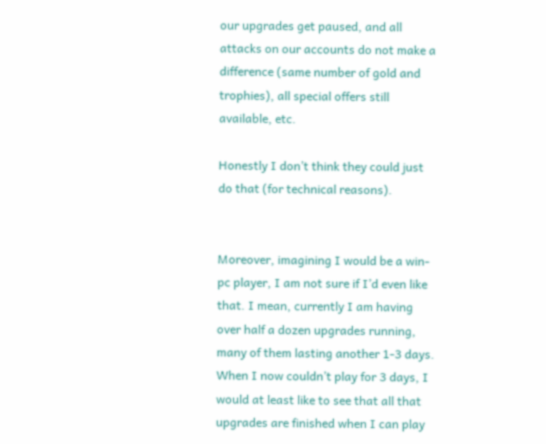our upgrades get paused, and all attacks on our accounts do not make a difference (same number of gold and trophies), all special offers still available, etc.

Honestly I don’t think they could just do that (for technical reasons).


Moreover, imagining I would be a win-pc player, I am not sure if I’d even like that. I mean, currently I am having over half a dozen upgrades running, many of them lasting another 1-3 days. When I now couldn’t play for 3 days, I would at least like to see that all that upgrades are finished when I can play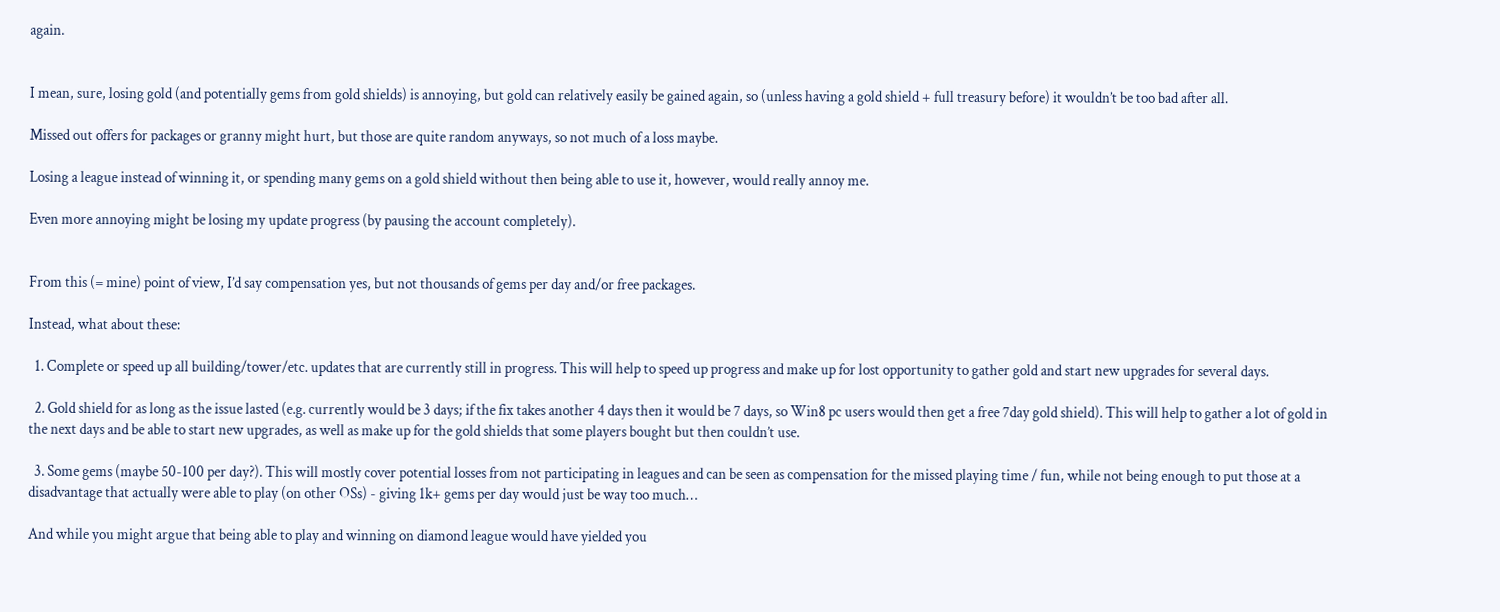again.


I mean, sure, losing gold (and potentially gems from gold shields) is annoying, but gold can relatively easily be gained again, so (unless having a gold shield + full treasury before) it wouldn’t be too bad after all.

Missed out offers for packages or granny might hurt, but those are quite random anyways, so not much of a loss maybe.

Losing a league instead of winning it, or spending many gems on a gold shield without then being able to use it, however, would really annoy me.

Even more annoying might be losing my update progress (by pausing the account completely).


From this (= mine) point of view, I’d say compensation yes, but not thousands of gems per day and/or free packages.

Instead, what about these:

  1. Complete or speed up all building/tower/etc. updates that are currently still in progress. This will help to speed up progress and make up for lost opportunity to gather gold and start new upgrades for several days.

  2. Gold shield for as long as the issue lasted (e.g. currently would be 3 days; if the fix takes another 4 days then it would be 7 days, so Win8 pc users would then get a free 7day gold shield). This will help to gather a lot of gold in the next days and be able to start new upgrades, as well as make up for the gold shields that some players bought but then couldn’t use.

  3. Some gems (maybe 50-100 per day?). This will mostly cover potential losses from not participating in leagues and can be seen as compensation for the missed playing time / fun, while not being enough to put those at a disadvantage that actually were able to play (on other OSs) - giving 1k+ gems per day would just be way too much…

And while you might argue that being able to play and winning on diamond league would have yielded you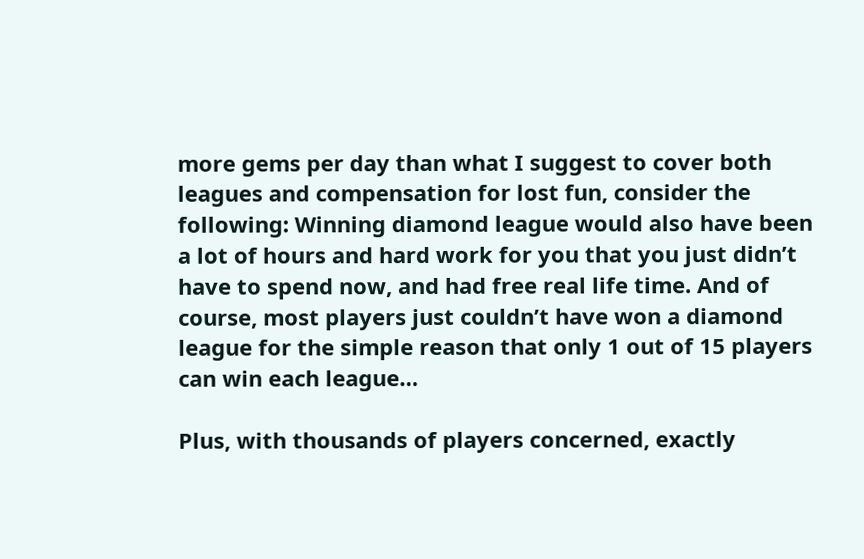more gems per day than what I suggest to cover both leagues and compensation for lost fun, consider the following: Winning diamond league would also have been a lot of hours and hard work for you that you just didn’t have to spend now, and had free real life time. And of course, most players just couldn’t have won a diamond league for the simple reason that only 1 out of 15 players can win each league…

Plus, with thousands of players concerned, exactly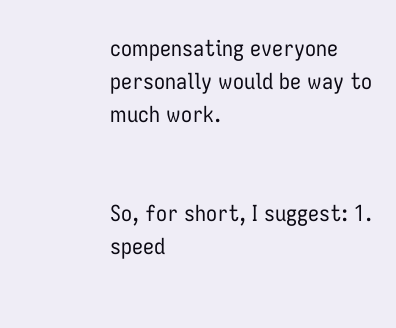compensating everyone personally would be way to much work.


So, for short, I suggest: 1. speed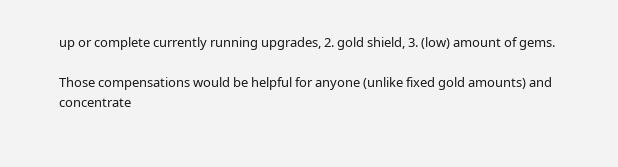up or complete currently running upgrades, 2. gold shield, 3. (low) amount of gems.

Those compensations would be helpful for anyone (unlike fixed gold amounts) and concentrate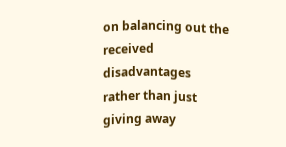on balancing out the received disadvantages rather than just giving away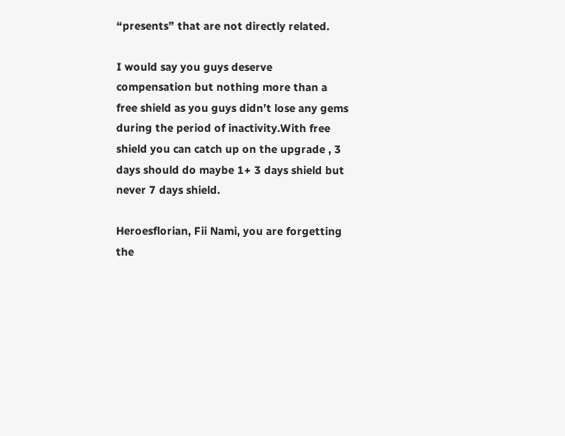“presents” that are not directly related.

I would say you guys deserve compensation but nothing more than a free shield as you guys didn’t lose any gems during the period of inactivity.With free shield you can catch up on the upgrade , 3 days should do maybe 1+ 3 days shield but never 7 days shield.

Heroesflorian, Fii Nami, you are forgetting the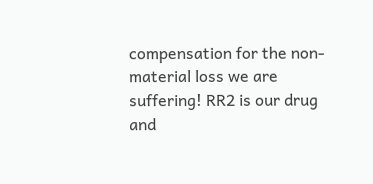compensation for the non-material loss we are suffering! RR2 is our drug and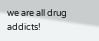we are all drug addicts!